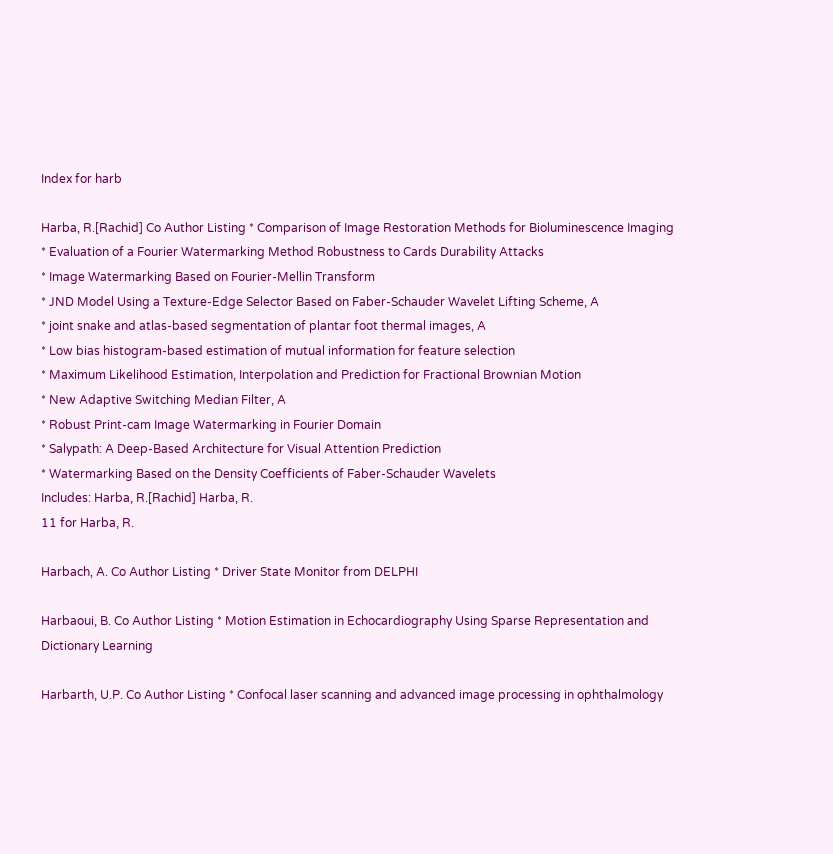Index for harb

Harba, R.[Rachid] Co Author Listing * Comparison of Image Restoration Methods for Bioluminescence Imaging
* Evaluation of a Fourier Watermarking Method Robustness to Cards Durability Attacks
* Image Watermarking Based on Fourier-Mellin Transform
* JND Model Using a Texture-Edge Selector Based on Faber-Schauder Wavelet Lifting Scheme, A
* joint snake and atlas-based segmentation of plantar foot thermal images, A
* Low bias histogram-based estimation of mutual information for feature selection
* Maximum Likelihood Estimation, Interpolation and Prediction for Fractional Brownian Motion
* New Adaptive Switching Median Filter, A
* Robust Print-cam Image Watermarking in Fourier Domain
* Salypath: A Deep-Based Architecture for Visual Attention Prediction
* Watermarking Based on the Density Coefficients of Faber-Schauder Wavelets
Includes: Harba, R.[Rachid] Harba, R.
11 for Harba, R.

Harbach, A. Co Author Listing * Driver State Monitor from DELPHI

Harbaoui, B. Co Author Listing * Motion Estimation in Echocardiography Using Sparse Representation and Dictionary Learning

Harbarth, U.P. Co Author Listing * Confocal laser scanning and advanced image processing in ophthalmology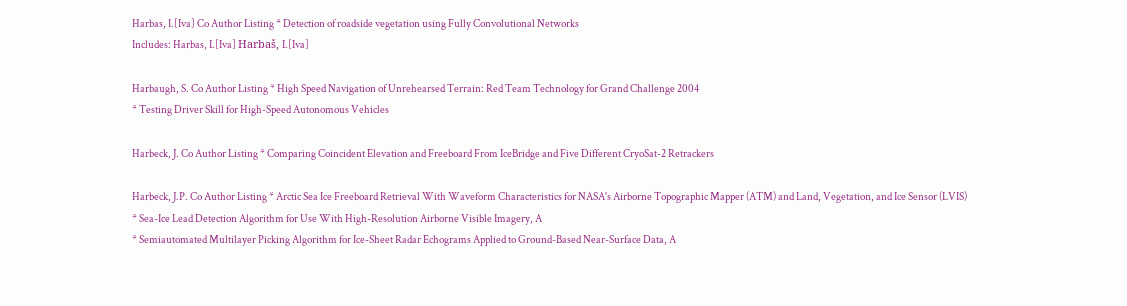Harbas, I.[Iva] Co Author Listing * Detection of roadside vegetation using Fully Convolutional Networks
Includes: Harbas, I.[Iva] Harbaš, I.[Iva]

Harbaugh, S. Co Author Listing * High Speed Navigation of Unrehearsed Terrain: Red Team Technology for Grand Challenge 2004
* Testing Driver Skill for High-Speed Autonomous Vehicles

Harbeck, J. Co Author Listing * Comparing Coincident Elevation and Freeboard From IceBridge and Five Different CryoSat-2 Retrackers

Harbeck, J.P. Co Author Listing * Arctic Sea Ice Freeboard Retrieval With Waveform Characteristics for NASA's Airborne Topographic Mapper (ATM) and Land, Vegetation, and Ice Sensor (LVIS)
* Sea-Ice Lead Detection Algorithm for Use With High-Resolution Airborne Visible Imagery, A
* Semiautomated Multilayer Picking Algorithm for Ice-Sheet Radar Echograms Applied to Ground-Based Near-Surface Data, A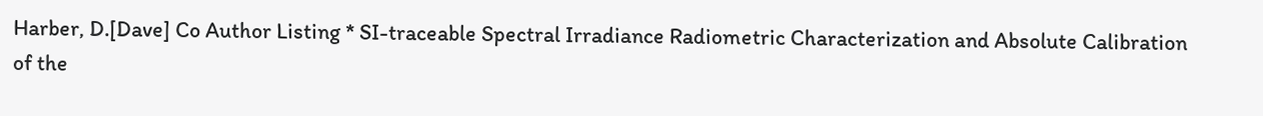Harber, D.[Dave] Co Author Listing * SI-traceable Spectral Irradiance Radiometric Characterization and Absolute Calibration of the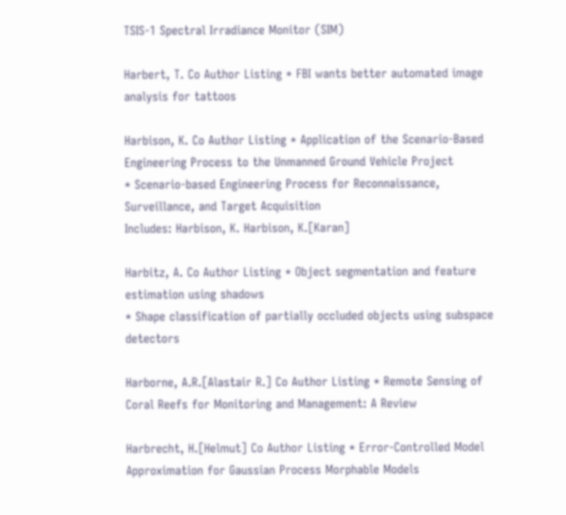TSIS-1 Spectral Irradiance Monitor (SIM)

Harbert, T. Co Author Listing * FBI wants better automated image analysis for tattoos

Harbison, K. Co Author Listing * Application of the Scenario-Based Engineering Process to the Unmanned Ground Vehicle Project
* Scenario-based Engineering Process for Reconnaissance, Surveillance, and Target Acquisition
Includes: Harbison, K. Harbison, K.[Karan]

Harbitz, A. Co Author Listing * Object segmentation and feature estimation using shadows
* Shape classification of partially occluded objects using subspace detectors

Harborne, A.R.[Alastair R.] Co Author Listing * Remote Sensing of Coral Reefs for Monitoring and Management: A Review

Harbrecht, H.[Helmut] Co Author Listing * Error-Controlled Model Approximation for Gaussian Process Morphable Models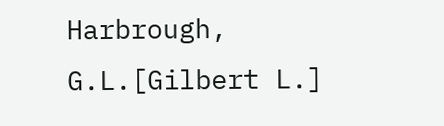Harbrough, G.L.[Gilbert L.]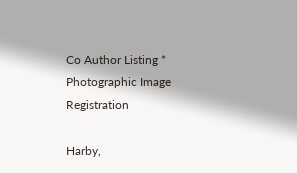Co Author Listing * Photographic Image Registration

Harby,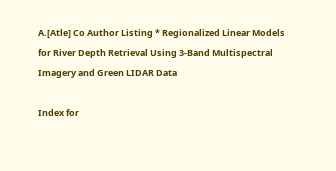A.[Atle] Co Author Listing * Regionalized Linear Models for River Depth Retrieval Using 3-Band Multispectral Imagery and Green LIDAR Data

Index for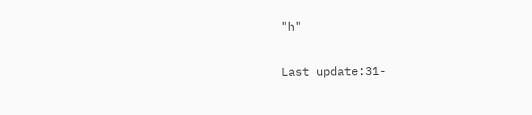"h"

Last update:31-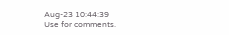Aug-23 10:44:39
Use for comments.